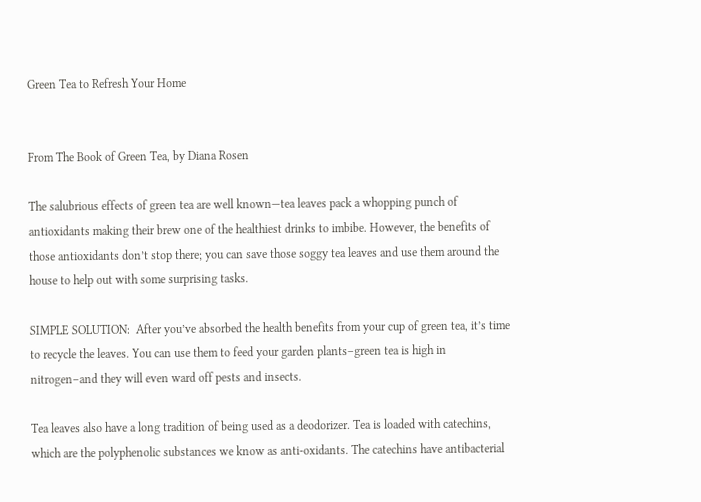Green Tea to Refresh Your Home


From The Book of Green Tea, by Diana Rosen

The salubrious effects of green tea are well known—tea leaves pack a whopping punch of antioxidants making their brew one of the healthiest drinks to imbibe. However, the benefits of those antioxidants don’t stop there; you can save those soggy tea leaves and use them around the house to help out with some surprising tasks.

SIMPLE SOLUTION:  After you’ve absorbed the health benefits from your cup of green tea, it’s time to recycle the leaves. You can use them to feed your garden plants–green tea is high in nitrogen–and they will even ward off pests and insects.

Tea leaves also have a long tradition of being used as a deodorizer. Tea is loaded with catechins, which are the polyphenolic substances we know as anti-oxidants. The catechins have antibacterial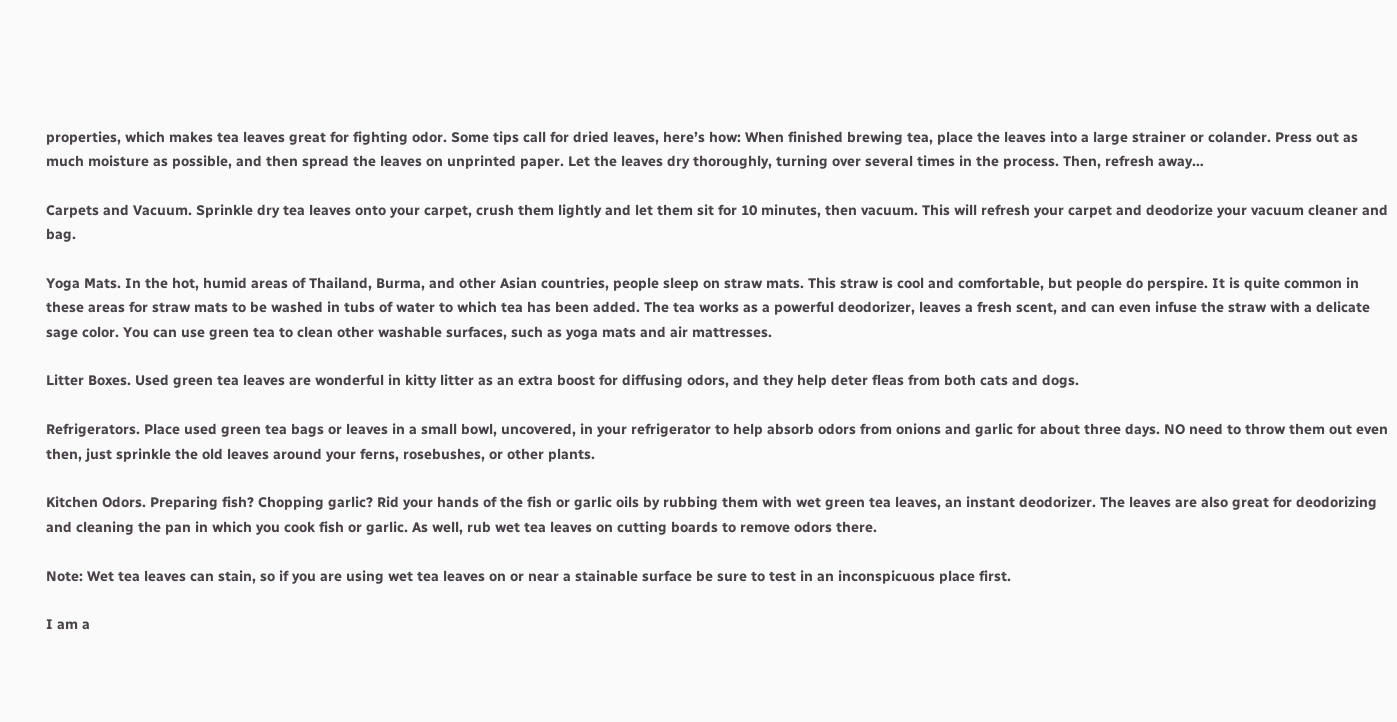properties, which makes tea leaves great for fighting odor. Some tips call for dried leaves, here’s how: When finished brewing tea, place the leaves into a large strainer or colander. Press out as much moisture as possible, and then spread the leaves on unprinted paper. Let the leaves dry thoroughly, turning over several times in the process. Then, refresh away…

Carpets and Vacuum. Sprinkle dry tea leaves onto your carpet, crush them lightly and let them sit for 10 minutes, then vacuum. This will refresh your carpet and deodorize your vacuum cleaner and bag.

Yoga Mats. In the hot, humid areas of Thailand, Burma, and other Asian countries, people sleep on straw mats. This straw is cool and comfortable, but people do perspire. It is quite common in these areas for straw mats to be washed in tubs of water to which tea has been added. The tea works as a powerful deodorizer, leaves a fresh scent, and can even infuse the straw with a delicate sage color. You can use green tea to clean other washable surfaces, such as yoga mats and air mattresses.

Litter Boxes. Used green tea leaves are wonderful in kitty litter as an extra boost for diffusing odors, and they help deter fleas from both cats and dogs.

Refrigerators. Place used green tea bags or leaves in a small bowl, uncovered, in your refrigerator to help absorb odors from onions and garlic for about three days. NO need to throw them out even then, just sprinkle the old leaves around your ferns, rosebushes, or other plants.

Kitchen Odors. Preparing fish? Chopping garlic? Rid your hands of the fish or garlic oils by rubbing them with wet green tea leaves, an instant deodorizer. The leaves are also great for deodorizing and cleaning the pan in which you cook fish or garlic. As well, rub wet tea leaves on cutting boards to remove odors there.

Note: Wet tea leaves can stain, so if you are using wet tea leaves on or near a stainable surface be sure to test in an inconspicuous place first.

I am a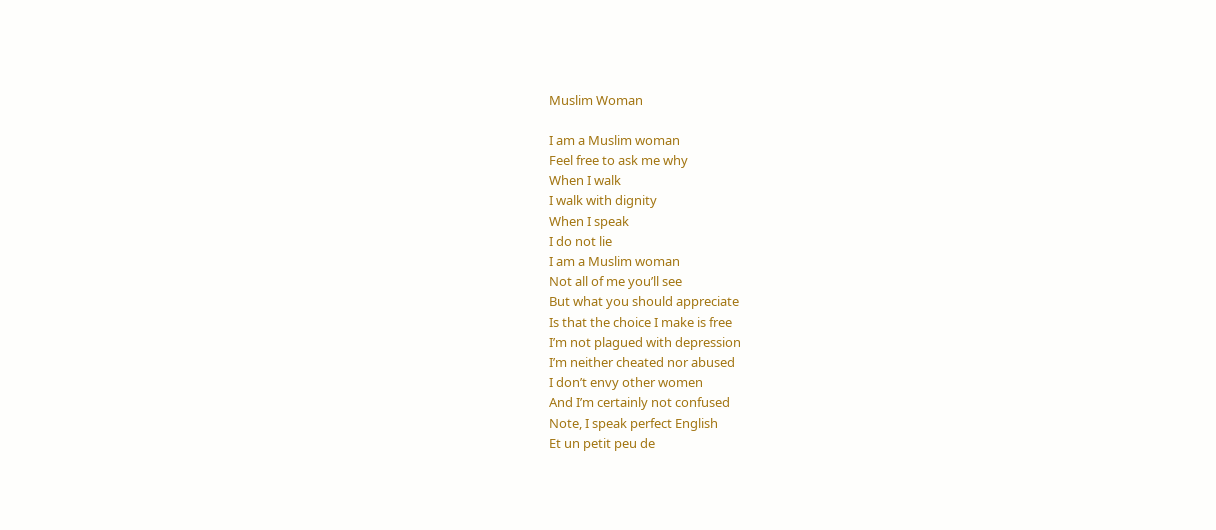Muslim Woman

I am a Muslim woman
Feel free to ask me why
When I walk
I walk with dignity
When I speak
I do not lie
I am a Muslim woman
Not all of me you’ll see
But what you should appreciate
Is that the choice I make is free
I’m not plagued with depression
I’m neither cheated nor abused
I don’t envy other women
And I’m certainly not confused
Note, I speak perfect English
Et un petit peu de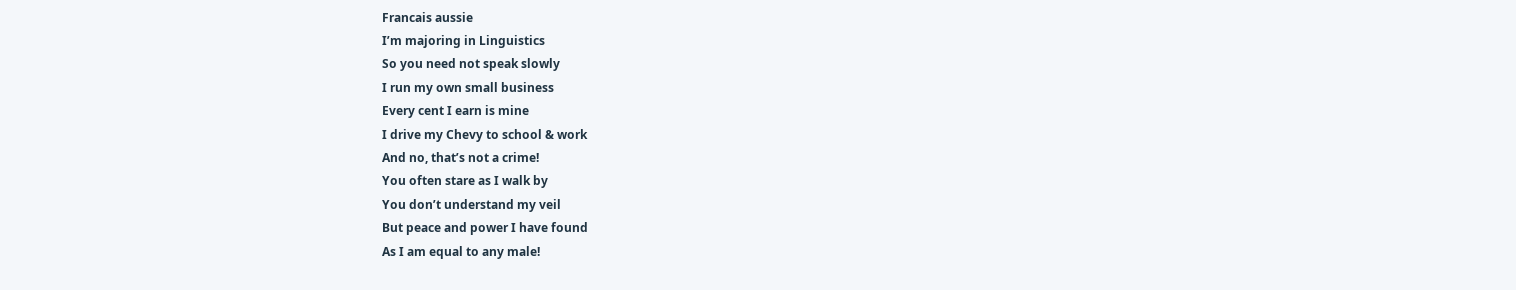Francais aussie
I’m majoring in Linguistics
So you need not speak slowly
I run my own small business
Every cent I earn is mine
I drive my Chevy to school & work
And no, that’s not a crime!
You often stare as I walk by
You don’t understand my veil
But peace and power I have found
As I am equal to any male!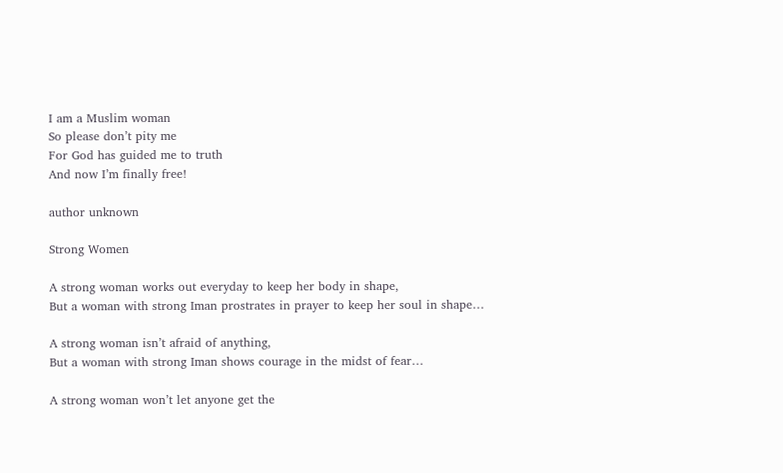I am a Muslim woman
So please don’t pity me
For God has guided me to truth
And now I’m finally free!

author unknown

Strong Women

A strong woman works out everyday to keep her body in shape,
But a woman with strong Iman prostrates in prayer to keep her soul in shape…

A strong woman isn’t afraid of anything,
But a woman with strong Iman shows courage in the midst of fear…

A strong woman won’t let anyone get the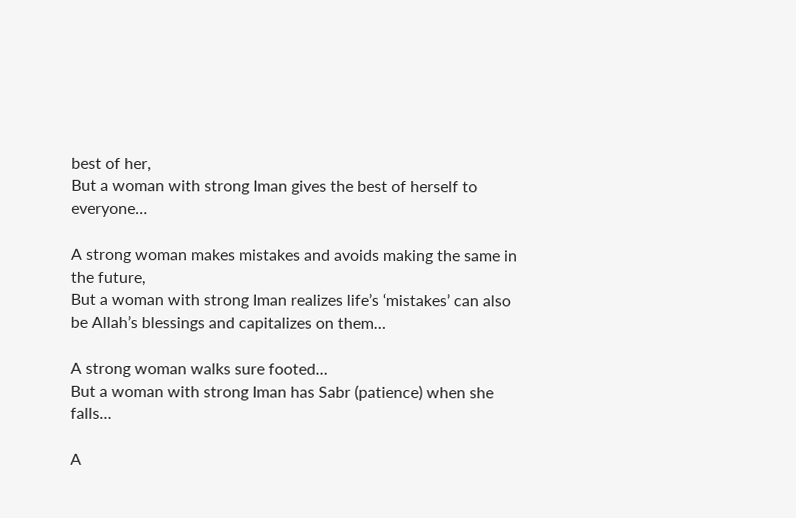best of her,
But a woman with strong Iman gives the best of herself to everyone…

A strong woman makes mistakes and avoids making the same in the future,
But a woman with strong Iman realizes life’s ‘mistakes’ can also be Allah’s blessings and capitalizes on them…

A strong woman walks sure footed…
But a woman with strong Iman has Sabr (patience) when she falls…

A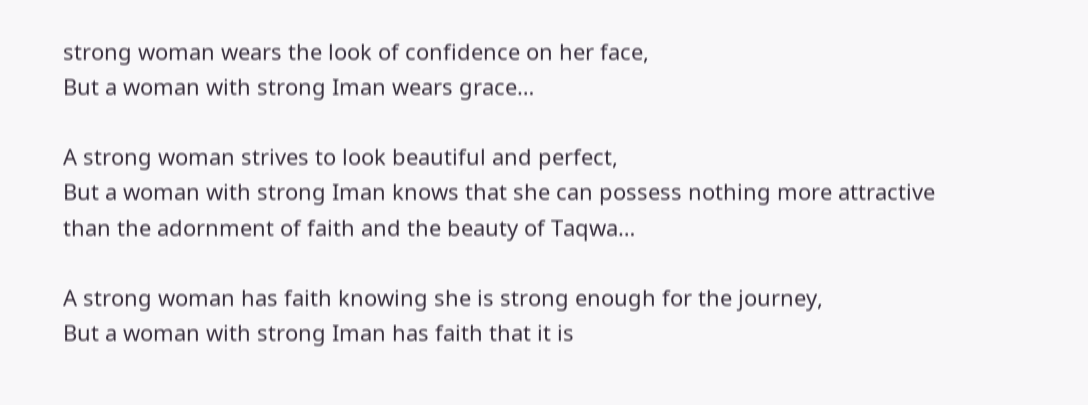strong woman wears the look of confidence on her face,
But a woman with strong Iman wears grace…

A strong woman strives to look beautiful and perfect,
But a woman with strong Iman knows that she can possess nothing more attractive than the adornment of faith and the beauty of Taqwa…

A strong woman has faith knowing she is strong enough for the journey,
But a woman with strong Iman has faith that it is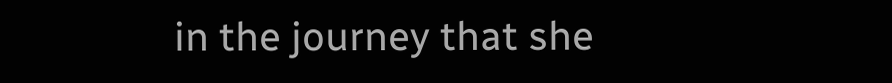in the journey that she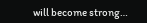will become strong…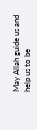May Allah guide us and help us to be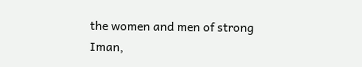the women and men of strong Iman,